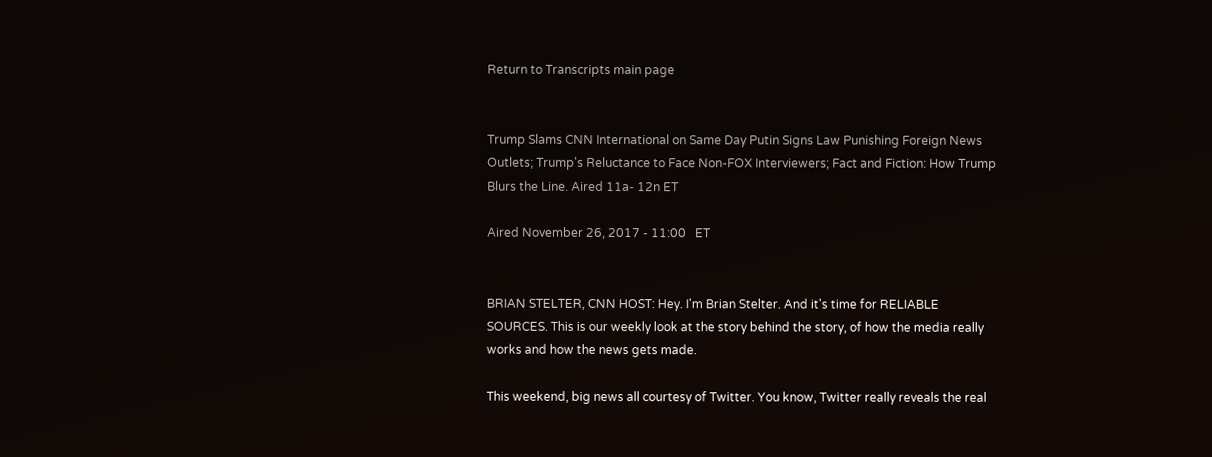Return to Transcripts main page


Trump Slams CNN International on Same Day Putin Signs Law Punishing Foreign News Outlets; Trump's Reluctance to Face Non-FOX Interviewers; Fact and Fiction: How Trump Blurs the Line. Aired 11a- 12n ET

Aired November 26, 2017 - 11:00   ET


BRIAN STELTER, CNN HOST: Hey. I'm Brian Stelter. And it's time for RELIABLE SOURCES. This is our weekly look at the story behind the story, of how the media really works and how the news gets made.

This weekend, big news all courtesy of Twitter. You know, Twitter really reveals the real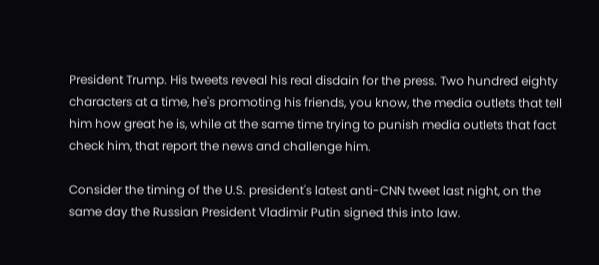President Trump. His tweets reveal his real disdain for the press. Two hundred eighty characters at a time, he's promoting his friends, you know, the media outlets that tell him how great he is, while at the same time trying to punish media outlets that fact check him, that report the news and challenge him.

Consider the timing of the U.S. president's latest anti-CNN tweet last night, on the same day the Russian President Vladimir Putin signed this into law.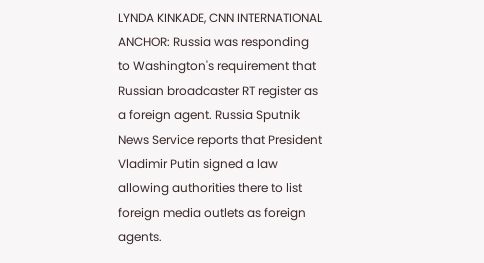LYNDA KINKADE, CNN INTERNATIONAL ANCHOR: Russia was responding to Washington's requirement that Russian broadcaster RT register as a foreign agent. Russia Sputnik News Service reports that President Vladimir Putin signed a law allowing authorities there to list foreign media outlets as foreign agents.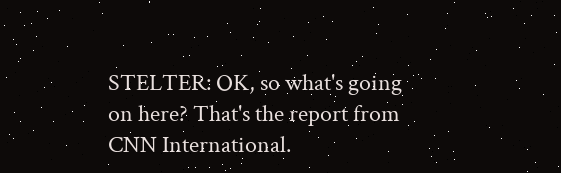STELTER: OK, so what's going on here? That's the report from CNN International.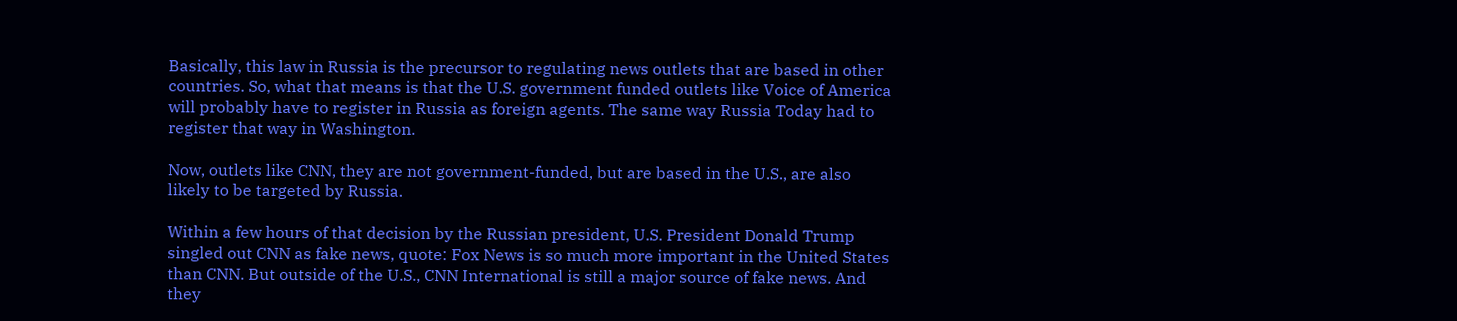Basically, this law in Russia is the precursor to regulating news outlets that are based in other countries. So, what that means is that the U.S. government funded outlets like Voice of America will probably have to register in Russia as foreign agents. The same way Russia Today had to register that way in Washington.

Now, outlets like CNN, they are not government-funded, but are based in the U.S., are also likely to be targeted by Russia.

Within a few hours of that decision by the Russian president, U.S. President Donald Trump singled out CNN as fake news, quote: Fox News is so much more important in the United States than CNN. But outside of the U.S., CNN International is still a major source of fake news. And they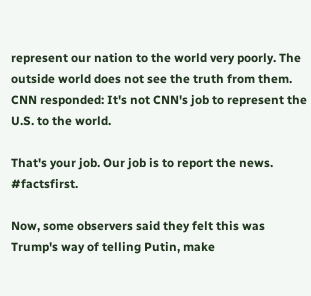represent our nation to the world very poorly. The outside world does not see the truth from them. CNN responded: It's not CNN's job to represent the U.S. to the world.

That's your job. Our job is to report the news. #factsfirst.

Now, some observers said they felt this was Trump's way of telling Putin, make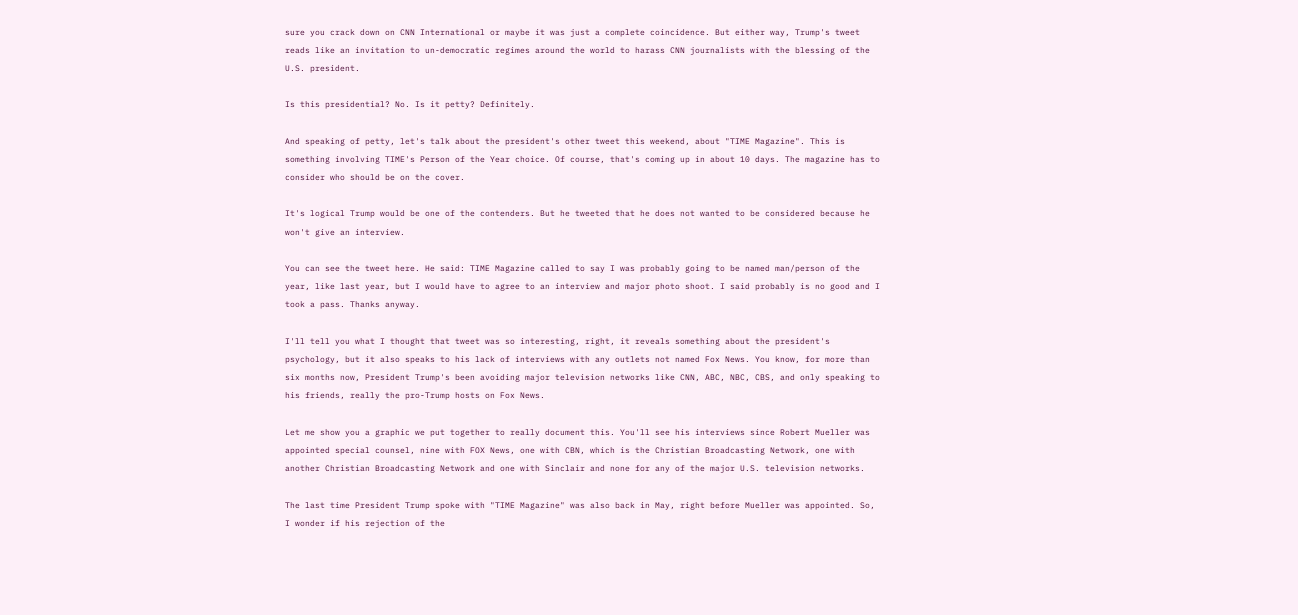sure you crack down on CNN International or maybe it was just a complete coincidence. But either way, Trump's tweet reads like an invitation to un-democratic regimes around the world to harass CNN journalists with the blessing of the U.S. president.

Is this presidential? No. Is it petty? Definitely.

And speaking of petty, let's talk about the president's other tweet this weekend, about "TIME Magazine". This is something involving TIME's Person of the Year choice. Of course, that's coming up in about 10 days. The magazine has to consider who should be on the cover.

It's logical Trump would be one of the contenders. But he tweeted that he does not wanted to be considered because he won't give an interview.

You can see the tweet here. He said: TIME Magazine called to say I was probably going to be named man/person of the year, like last year, but I would have to agree to an interview and major photo shoot. I said probably is no good and I took a pass. Thanks anyway.

I'll tell you what I thought that tweet was so interesting, right, it reveals something about the president's psychology, but it also speaks to his lack of interviews with any outlets not named Fox News. You know, for more than six months now, President Trump's been avoiding major television networks like CNN, ABC, NBC, CBS, and only speaking to his friends, really the pro-Trump hosts on Fox News.

Let me show you a graphic we put together to really document this. You'll see his interviews since Robert Mueller was appointed special counsel, nine with FOX News, one with CBN, which is the Christian Broadcasting Network, one with another Christian Broadcasting Network and one with Sinclair and none for any of the major U.S. television networks.

The last time President Trump spoke with "TIME Magazine" was also back in May, right before Mueller was appointed. So, I wonder if his rejection of the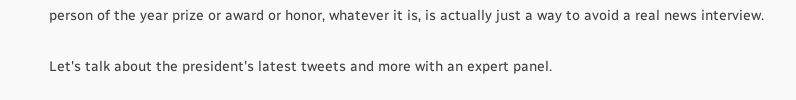person of the year prize or award or honor, whatever it is, is actually just a way to avoid a real news interview.

Let's talk about the president's latest tweets and more with an expert panel.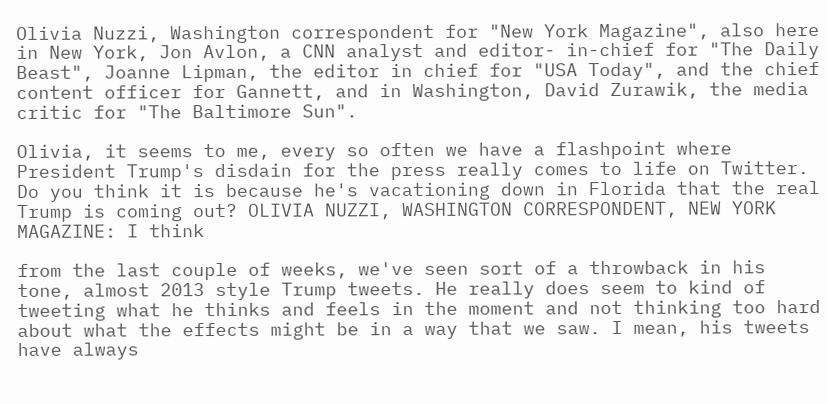Olivia Nuzzi, Washington correspondent for "New York Magazine", also here in New York, Jon Avlon, a CNN analyst and editor- in-chief for "The Daily Beast", Joanne Lipman, the editor in chief for "USA Today", and the chief content officer for Gannett, and in Washington, David Zurawik, the media critic for "The Baltimore Sun".

Olivia, it seems to me, every so often we have a flashpoint where President Trump's disdain for the press really comes to life on Twitter. Do you think it is because he's vacationing down in Florida that the real Trump is coming out? OLIVIA NUZZI, WASHINGTON CORRESPONDENT, NEW YORK MAGAZINE: I think

from the last couple of weeks, we've seen sort of a throwback in his tone, almost 2013 style Trump tweets. He really does seem to kind of tweeting what he thinks and feels in the moment and not thinking too hard about what the effects might be in a way that we saw. I mean, his tweets have always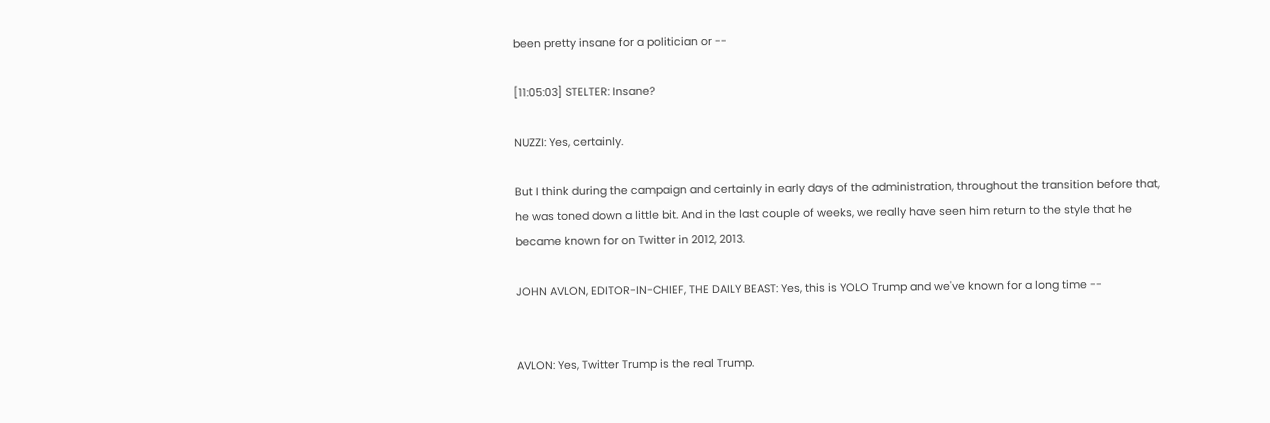been pretty insane for a politician or --

[11:05:03] STELTER: Insane?

NUZZI: Yes, certainly.

But I think during the campaign and certainly in early days of the administration, throughout the transition before that, he was toned down a little bit. And in the last couple of weeks, we really have seen him return to the style that he became known for on Twitter in 2012, 2013.

JOHN AVLON, EDITOR-IN-CHIEF, THE DAILY BEAST: Yes, this is YOLO Trump and we've known for a long time --


AVLON: Yes, Twitter Trump is the real Trump.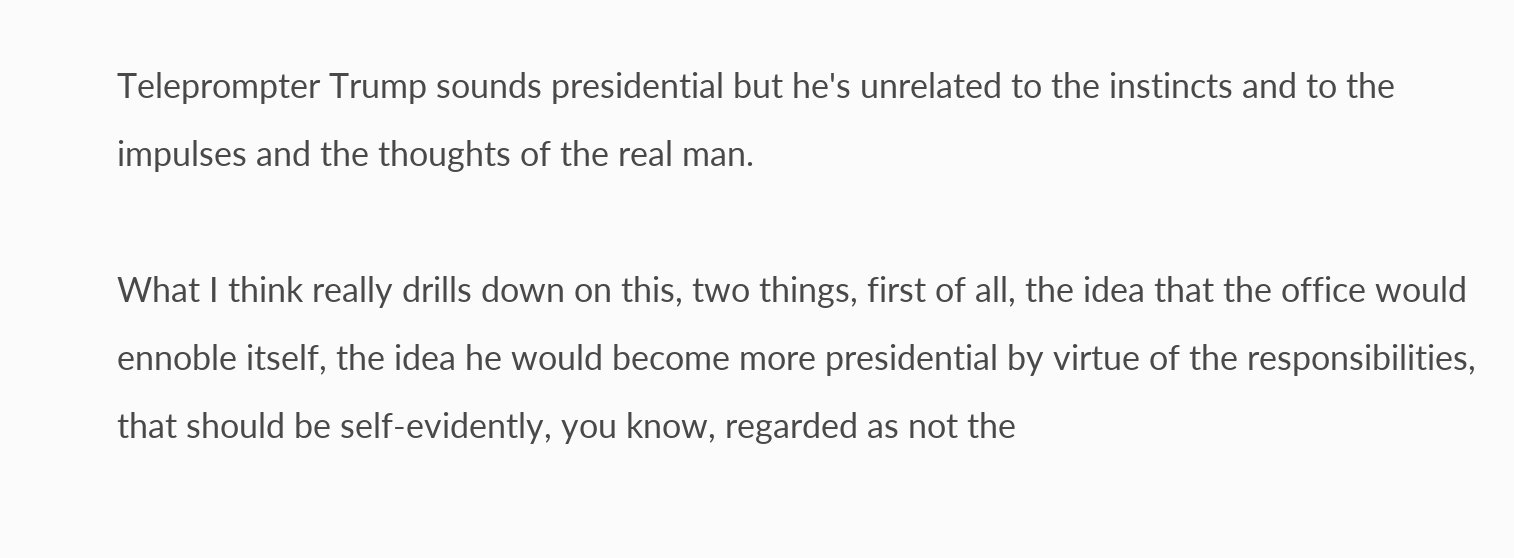Teleprompter Trump sounds presidential but he's unrelated to the instincts and to the impulses and the thoughts of the real man.

What I think really drills down on this, two things, first of all, the idea that the office would ennoble itself, the idea he would become more presidential by virtue of the responsibilities, that should be self-evidently, you know, regarded as not the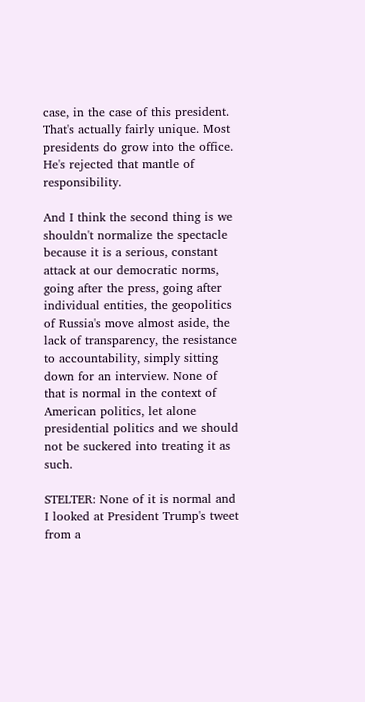case, in the case of this president. That's actually fairly unique. Most presidents do grow into the office. He's rejected that mantle of responsibility.

And I think the second thing is we shouldn't normalize the spectacle because it is a serious, constant attack at our democratic norms, going after the press, going after individual entities, the geopolitics of Russia's move almost aside, the lack of transparency, the resistance to accountability, simply sitting down for an interview. None of that is normal in the context of American politics, let alone presidential politics and we should not be suckered into treating it as such.

STELTER: None of it is normal and I looked at President Trump's tweet from a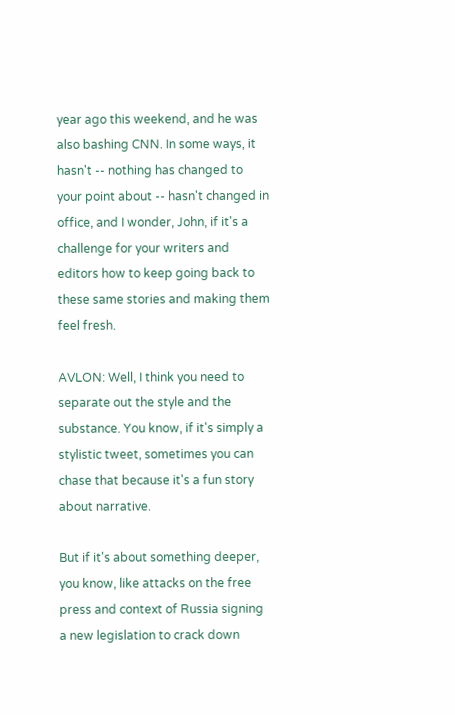year ago this weekend, and he was also bashing CNN. In some ways, it hasn't -- nothing has changed to your point about -- hasn't changed in office, and I wonder, John, if it's a challenge for your writers and editors how to keep going back to these same stories and making them feel fresh.

AVLON: Well, I think you need to separate out the style and the substance. You know, if it's simply a stylistic tweet, sometimes you can chase that because it's a fun story about narrative.

But if it's about something deeper, you know, like attacks on the free press and context of Russia signing a new legislation to crack down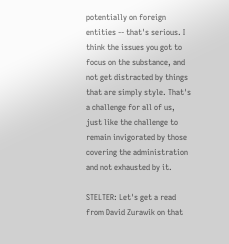potentially on foreign entities -- that's serious. I think the issues you got to focus on the substance, and not get distracted by things that are simply style. That's a challenge for all of us, just like the challenge to remain invigorated by those covering the administration and not exhausted by it.

STELTER: Let's get a read from David Zurawik on that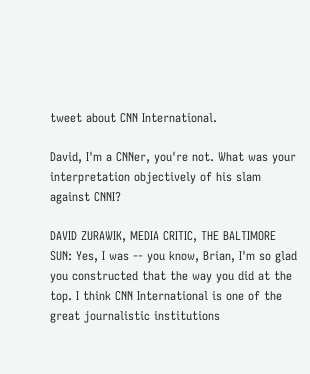tweet about CNN International.

David, I'm a CNNer, you're not. What was your interpretation objectively of his slam against CNNI?

DAVID ZURAWIK, MEDIA CRITIC, THE BALTIMORE SUN: Yes, I was -- you know, Brian, I'm so glad you constructed that the way you did at the top. I think CNN International is one of the great journalistic institutions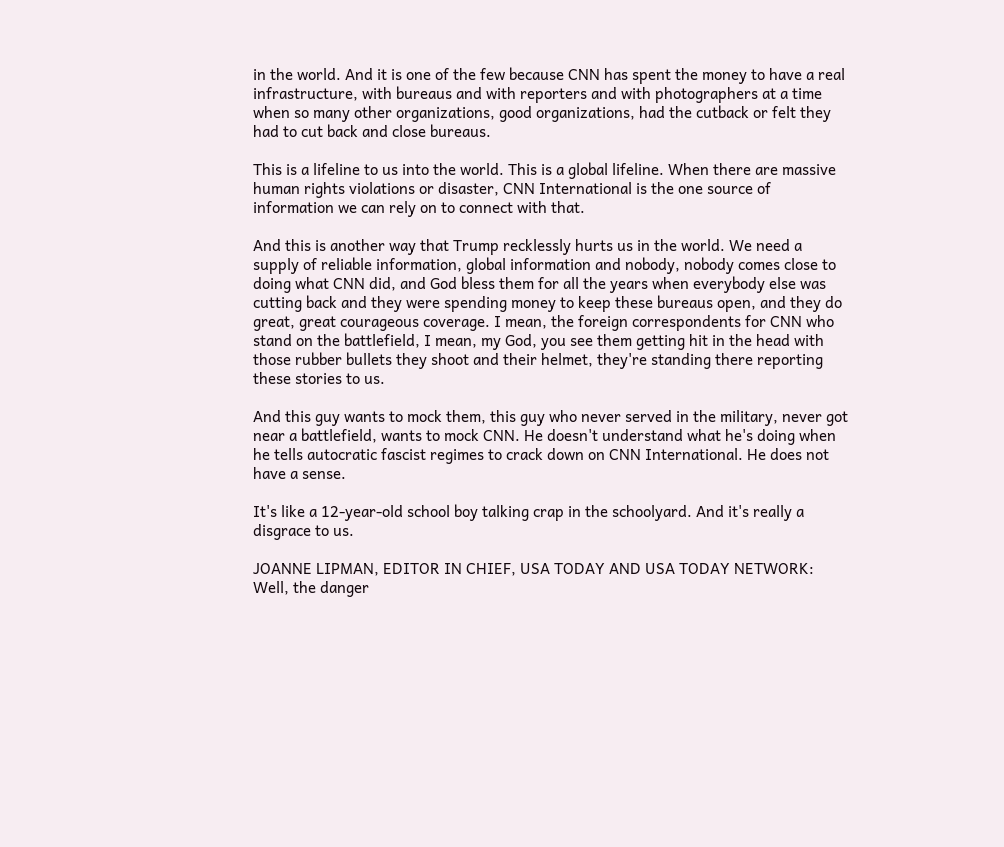in the world. And it is one of the few because CNN has spent the money to have a real infrastructure, with bureaus and with reporters and with photographers at a time when so many other organizations, good organizations, had the cutback or felt they had to cut back and close bureaus.

This is a lifeline to us into the world. This is a global lifeline. When there are massive human rights violations or disaster, CNN International is the one source of information we can rely on to connect with that.

And this is another way that Trump recklessly hurts us in the world. We need a supply of reliable information, global information and nobody, nobody comes close to doing what CNN did, and God bless them for all the years when everybody else was cutting back and they were spending money to keep these bureaus open, and they do great, great courageous coverage. I mean, the foreign correspondents for CNN who stand on the battlefield, I mean, my God, you see them getting hit in the head with those rubber bullets they shoot and their helmet, they're standing there reporting these stories to us.

And this guy wants to mock them, this guy who never served in the military, never got near a battlefield, wants to mock CNN. He doesn't understand what he's doing when he tells autocratic fascist regimes to crack down on CNN International. He does not have a sense.

It's like a 12-year-old school boy talking crap in the schoolyard. And it's really a disgrace to us.

JOANNE LIPMAN, EDITOR IN CHIEF, USA TODAY AND USA TODAY NETWORK: Well, the danger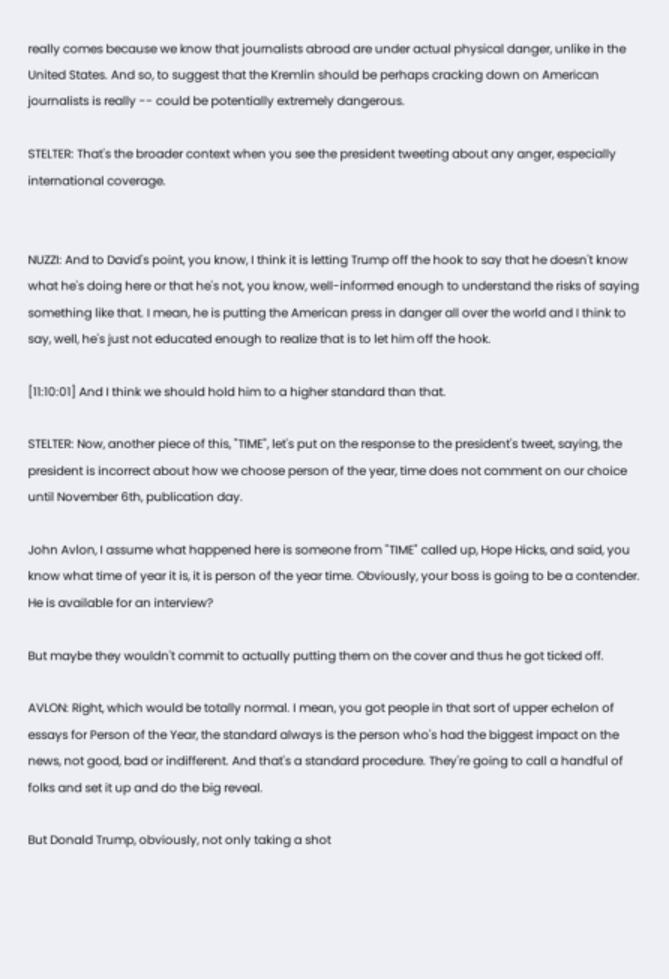really comes because we know that journalists abroad are under actual physical danger, unlike in the United States. And so, to suggest that the Kremlin should be perhaps cracking down on American journalists is really -- could be potentially extremely dangerous.

STELTER: That's the broader context when you see the president tweeting about any anger, especially international coverage.


NUZZI: And to David's point, you know, I think it is letting Trump off the hook to say that he doesn't know what he's doing here or that he's not, you know, well-informed enough to understand the risks of saying something like that. I mean, he is putting the American press in danger all over the world and I think to say, well, he's just not educated enough to realize that is to let him off the hook.

[11:10:01] And I think we should hold him to a higher standard than that.

STELTER: Now, another piece of this, "TIME", let's put on the response to the president's tweet, saying, the president is incorrect about how we choose person of the year, time does not comment on our choice until November 6th, publication day.

John Avlon, I assume what happened here is someone from "TIME" called up, Hope Hicks, and said, you know what time of year it is, it is person of the year time. Obviously, your boss is going to be a contender. He is available for an interview?

But maybe they wouldn't commit to actually putting them on the cover and thus he got ticked off.

AVLON: Right, which would be totally normal. I mean, you got people in that sort of upper echelon of essays for Person of the Year, the standard always is the person who's had the biggest impact on the news, not good, bad or indifferent. And that's a standard procedure. They're going to call a handful of folks and set it up and do the big reveal.

But Donald Trump, obviously, not only taking a shot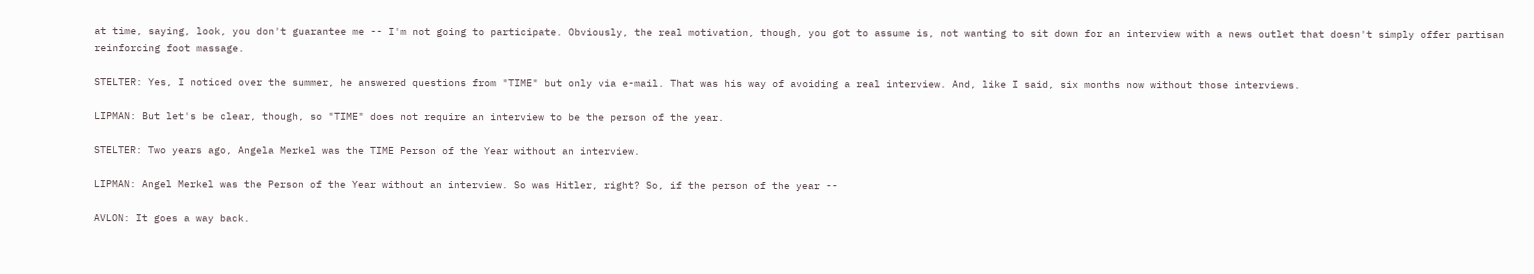at time, saying, look, you don't guarantee me -- I'm not going to participate. Obviously, the real motivation, though, you got to assume is, not wanting to sit down for an interview with a news outlet that doesn't simply offer partisan reinforcing foot massage.

STELTER: Yes, I noticed over the summer, he answered questions from "TIME" but only via e-mail. That was his way of avoiding a real interview. And, like I said, six months now without those interviews.

LIPMAN: But let's be clear, though, so "TIME" does not require an interview to be the person of the year.

STELTER: Two years ago, Angela Merkel was the TIME Person of the Year without an interview.

LIPMAN: Angel Merkel was the Person of the Year without an interview. So was Hitler, right? So, if the person of the year --

AVLON: It goes a way back.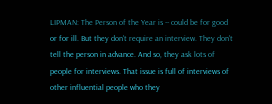LIPMAN: The Person of the Year is -- could be for good or for ill. But they don't require an interview. They don't tell the person in advance. And so, they ask lots of people for interviews. That issue is full of interviews of other influential people who they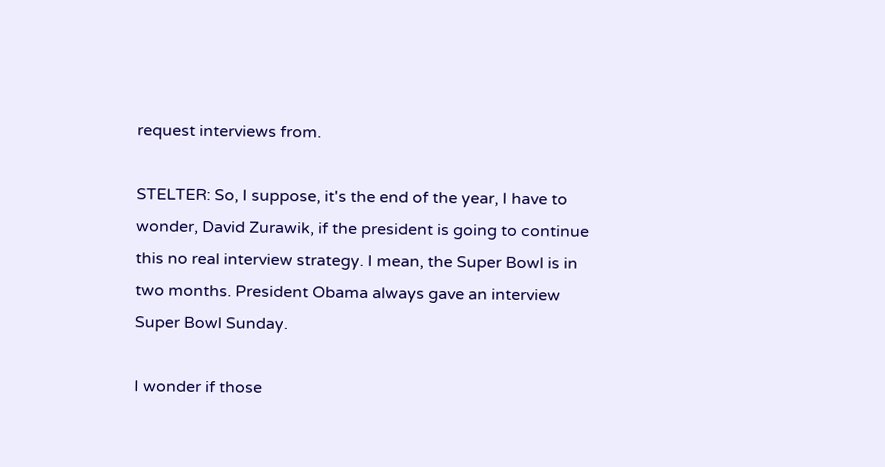request interviews from.

STELTER: So, I suppose, it's the end of the year, I have to wonder, David Zurawik, if the president is going to continue this no real interview strategy. I mean, the Super Bowl is in two months. President Obama always gave an interview Super Bowl Sunday.

I wonder if those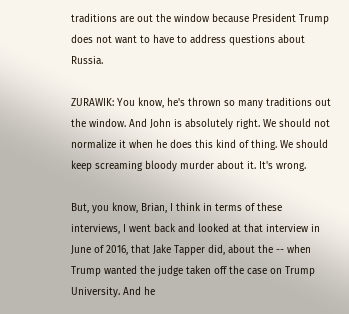traditions are out the window because President Trump does not want to have to address questions about Russia.

ZURAWIK: You know, he's thrown so many traditions out the window. And John is absolutely right. We should not normalize it when he does this kind of thing. We should keep screaming bloody murder about it. It's wrong.

But, you know, Brian, I think in terms of these interviews, I went back and looked at that interview in June of 2016, that Jake Tapper did, about the -- when Trump wanted the judge taken off the case on Trump University. And he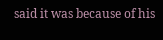said it was because of his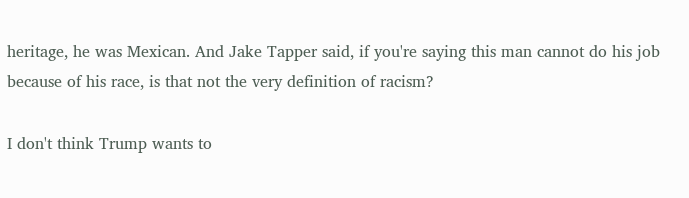heritage, he was Mexican. And Jake Tapper said, if you're saying this man cannot do his job because of his race, is that not the very definition of racism?

I don't think Trump wants to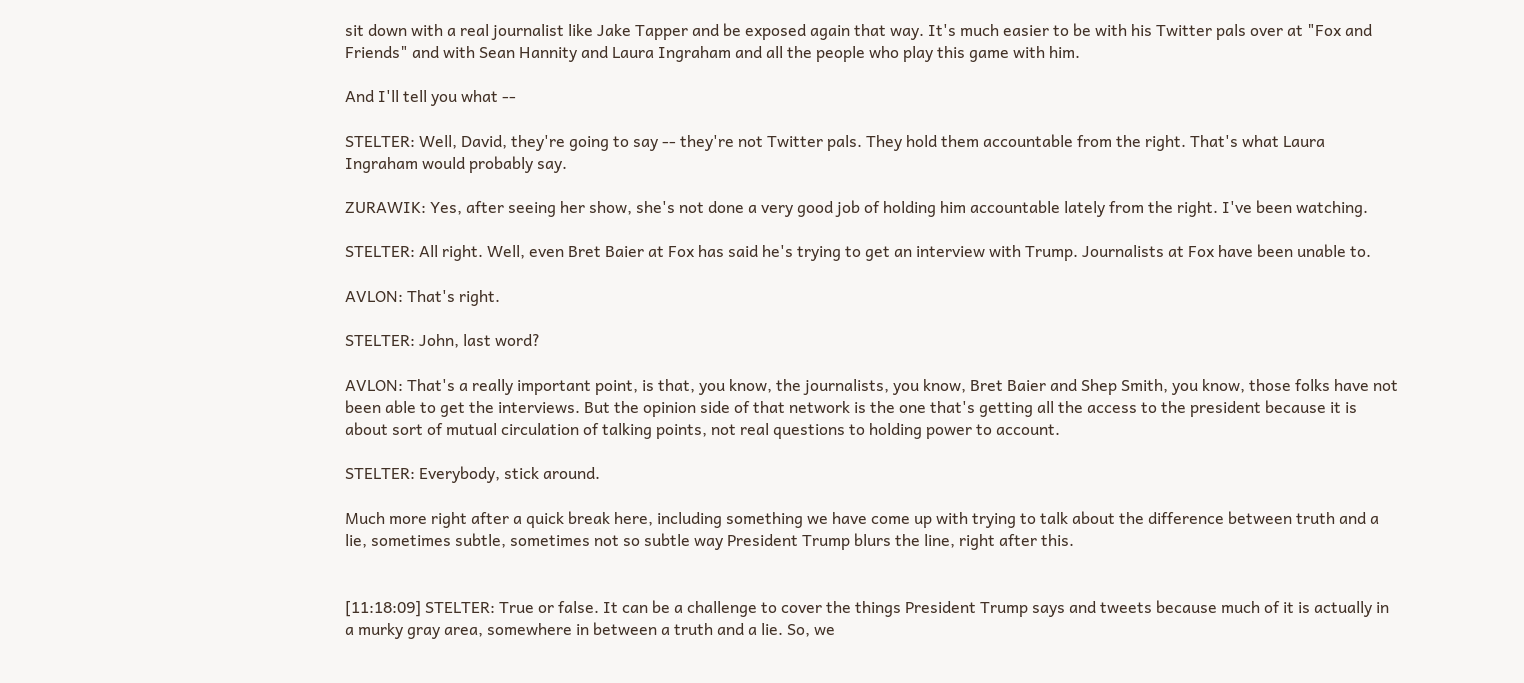sit down with a real journalist like Jake Tapper and be exposed again that way. It's much easier to be with his Twitter pals over at "Fox and Friends" and with Sean Hannity and Laura Ingraham and all the people who play this game with him.

And I'll tell you what --

STELTER: Well, David, they're going to say -- they're not Twitter pals. They hold them accountable from the right. That's what Laura Ingraham would probably say.

ZURAWIK: Yes, after seeing her show, she's not done a very good job of holding him accountable lately from the right. I've been watching.

STELTER: All right. Well, even Bret Baier at Fox has said he's trying to get an interview with Trump. Journalists at Fox have been unable to.

AVLON: That's right.

STELTER: John, last word?

AVLON: That's a really important point, is that, you know, the journalists, you know, Bret Baier and Shep Smith, you know, those folks have not been able to get the interviews. But the opinion side of that network is the one that's getting all the access to the president because it is about sort of mutual circulation of talking points, not real questions to holding power to account.

STELTER: Everybody, stick around.

Much more right after a quick break here, including something we have come up with trying to talk about the difference between truth and a lie, sometimes subtle, sometimes not so subtle way President Trump blurs the line, right after this.


[11:18:09] STELTER: True or false. It can be a challenge to cover the things President Trump says and tweets because much of it is actually in a murky gray area, somewhere in between a truth and a lie. So, we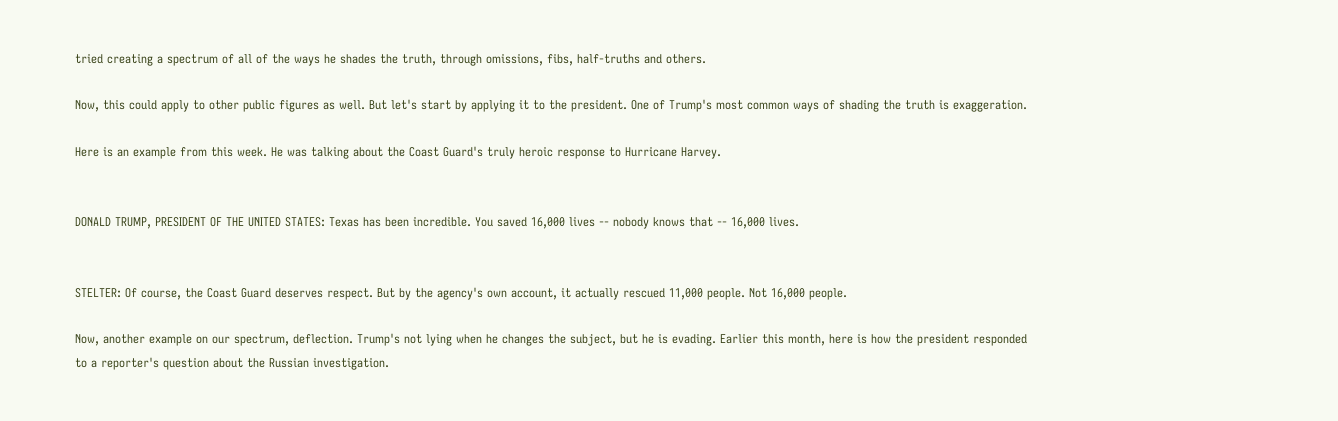tried creating a spectrum of all of the ways he shades the truth, through omissions, fibs, half-truths and others.

Now, this could apply to other public figures as well. But let's start by applying it to the president. One of Trump's most common ways of shading the truth is exaggeration.

Here is an example from this week. He was talking about the Coast Guard's truly heroic response to Hurricane Harvey.


DONALD TRUMP, PRESIDENT OF THE UNITED STATES: Texas has been incredible. You saved 16,000 lives -- nobody knows that -- 16,000 lives.


STELTER: Of course, the Coast Guard deserves respect. But by the agency's own account, it actually rescued 11,000 people. Not 16,000 people.

Now, another example on our spectrum, deflection. Trump's not lying when he changes the subject, but he is evading. Earlier this month, here is how the president responded to a reporter's question about the Russian investigation.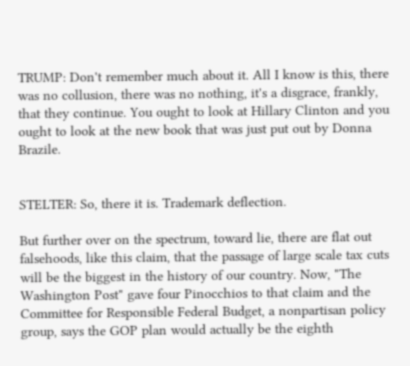TRUMP: Don't remember much about it. All I know is this, there was no collusion, there was no nothing, it's a disgrace, frankly, that they continue. You ought to look at Hillary Clinton and you ought to look at the new book that was just put out by Donna Brazile.


STELTER: So, there it is. Trademark deflection.

But further over on the spectrum, toward lie, there are flat out falsehoods, like this claim, that the passage of large scale tax cuts will be the biggest in the history of our country. Now, "The Washington Post" gave four Pinocchios to that claim and the Committee for Responsible Federal Budget, a nonpartisan policy group, says the GOP plan would actually be the eighth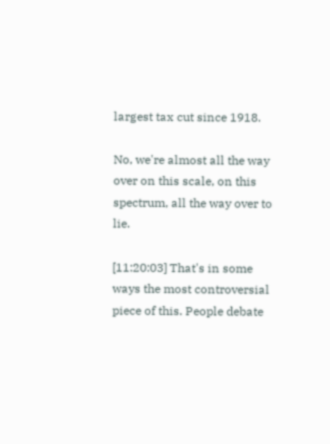largest tax cut since 1918.

No, we're almost all the way over on this scale, on this spectrum, all the way over to lie.

[11:20:03] That's in some ways the most controversial piece of this. People debate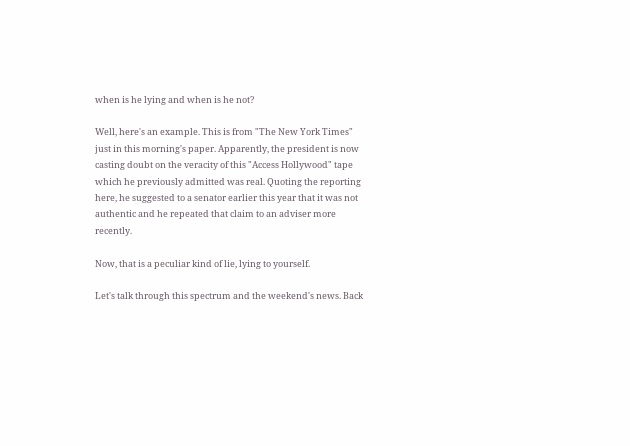when is he lying and when is he not?

Well, here's an example. This is from "The New York Times" just in this morning's paper. Apparently, the president is now casting doubt on the veracity of this "Access Hollywood" tape which he previously admitted was real. Quoting the reporting here, he suggested to a senator earlier this year that it was not authentic and he repeated that claim to an adviser more recently.

Now, that is a peculiar kind of lie, lying to yourself.

Let's talk through this spectrum and the weekend's news. Back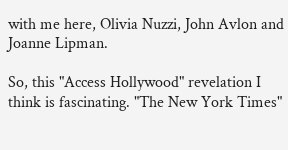with me here, Olivia Nuzzi, John Avlon and Joanne Lipman.

So, this "Access Hollywood" revelation I think is fascinating. "The New York Times"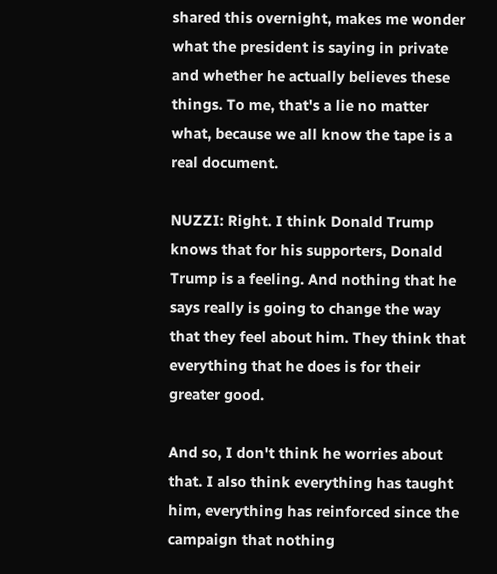shared this overnight, makes me wonder what the president is saying in private and whether he actually believes these things. To me, that's a lie no matter what, because we all know the tape is a real document.

NUZZI: Right. I think Donald Trump knows that for his supporters, Donald Trump is a feeling. And nothing that he says really is going to change the way that they feel about him. They think that everything that he does is for their greater good.

And so, I don't think he worries about that. I also think everything has taught him, everything has reinforced since the campaign that nothing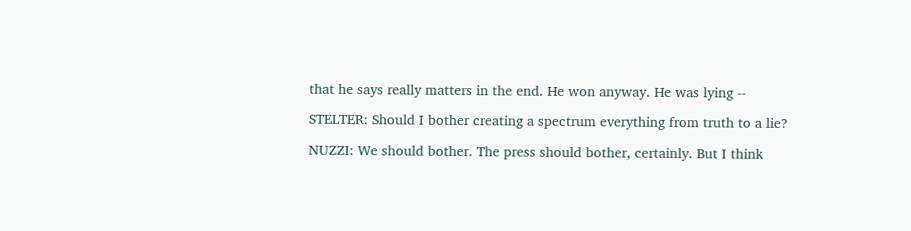that he says really matters in the end. He won anyway. He was lying --

STELTER: Should I bother creating a spectrum everything from truth to a lie?

NUZZI: We should bother. The press should bother, certainly. But I think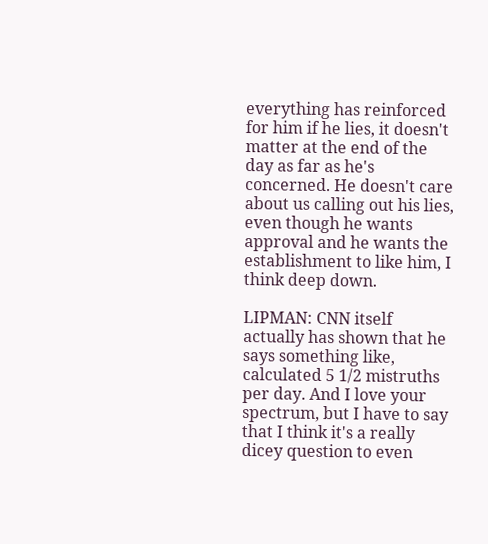everything has reinforced for him if he lies, it doesn't matter at the end of the day as far as he's concerned. He doesn't care about us calling out his lies, even though he wants approval and he wants the establishment to like him, I think deep down.

LIPMAN: CNN itself actually has shown that he says something like, calculated 5 1/2 mistruths per day. And I love your spectrum, but I have to say that I think it's a really dicey question to even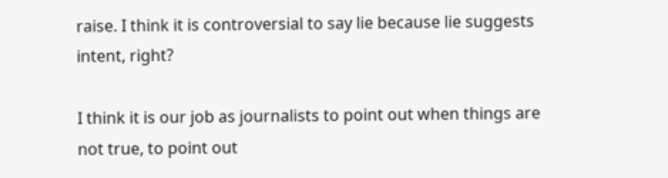raise. I think it is controversial to say lie because lie suggests intent, right?

I think it is our job as journalists to point out when things are not true, to point out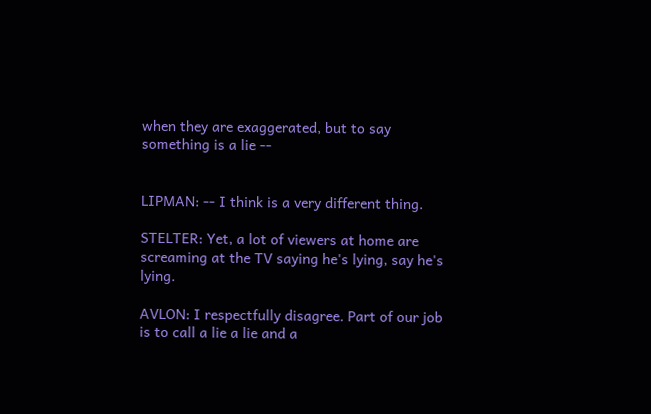when they are exaggerated, but to say something is a lie --


LIPMAN: -- I think is a very different thing.

STELTER: Yet, a lot of viewers at home are screaming at the TV saying he's lying, say he's lying.

AVLON: I respectfully disagree. Part of our job is to call a lie a lie and a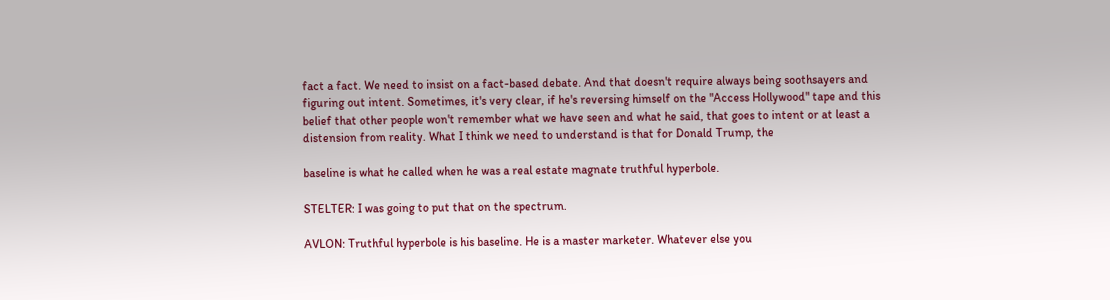fact a fact. We need to insist on a fact-based debate. And that doesn't require always being soothsayers and figuring out intent. Sometimes, it's very clear, if he's reversing himself on the "Access Hollywood" tape and this belief that other people won't remember what we have seen and what he said, that goes to intent or at least a distension from reality. What I think we need to understand is that for Donald Trump, the

baseline is what he called when he was a real estate magnate truthful hyperbole.

STELTER: I was going to put that on the spectrum.

AVLON: Truthful hyperbole is his baseline. He is a master marketer. Whatever else you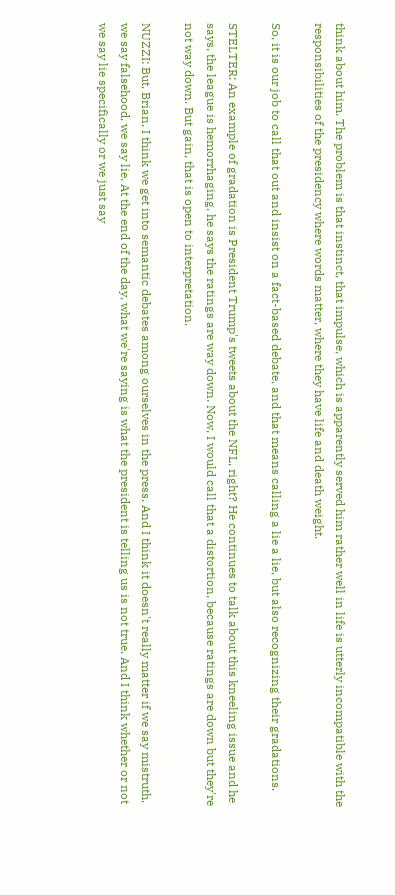think about him. The problem is that instinct, that impulse, which is apparently served him rather well in life is utterly incompatible with the responsibilities of the presidency where words matter, where they have life and death weight.

So, it is our job to call that out and insist on a fact-based debate, and that means calling a lie a lie, but also recognizing their gradations.

STELTER: An example of gradation is President Trump's tweets about the NFL, right? He continues to talk about this kneeling issue and he says, the league is hemorrhaging, he says the ratings are way down. Now, I would call that a distortion, because ratings are down but they're not way down. But gain, that is open to interpretation.

NUZZI: But, Brian, I think we get into semantic debates among ourselves in the press. And I think it doesn't really matter if we say mistruth, we say falsehood, we say lie. At the end of the day, what we're saying is what the president is telling us is not true. And I think whether or not we say lie specifically or we just say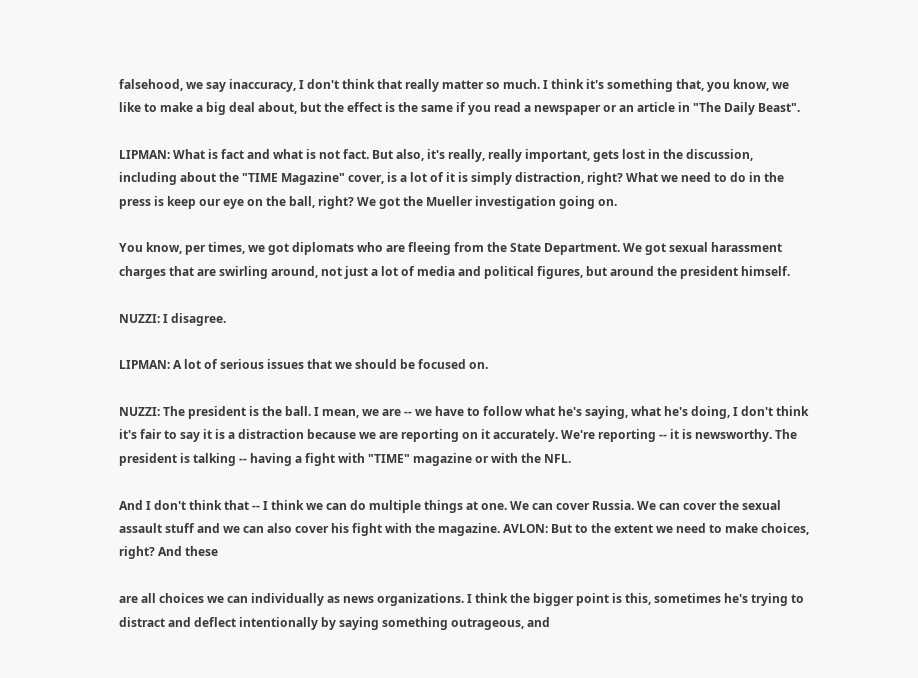falsehood, we say inaccuracy, I don't think that really matter so much. I think it's something that, you know, we like to make a big deal about, but the effect is the same if you read a newspaper or an article in "The Daily Beast".

LIPMAN: What is fact and what is not fact. But also, it's really, really important, gets lost in the discussion, including about the "TIME Magazine" cover, is a lot of it is simply distraction, right? What we need to do in the press is keep our eye on the ball, right? We got the Mueller investigation going on.

You know, per times, we got diplomats who are fleeing from the State Department. We got sexual harassment charges that are swirling around, not just a lot of media and political figures, but around the president himself.

NUZZI: I disagree.

LIPMAN: A lot of serious issues that we should be focused on.

NUZZI: The president is the ball. I mean, we are -- we have to follow what he's saying, what he's doing, I don't think it's fair to say it is a distraction because we are reporting on it accurately. We're reporting -- it is newsworthy. The president is talking -- having a fight with "TIME" magazine or with the NFL.

And I don't think that -- I think we can do multiple things at one. We can cover Russia. We can cover the sexual assault stuff and we can also cover his fight with the magazine. AVLON: But to the extent we need to make choices, right? And these

are all choices we can individually as news organizations. I think the bigger point is this, sometimes he's trying to distract and deflect intentionally by saying something outrageous, and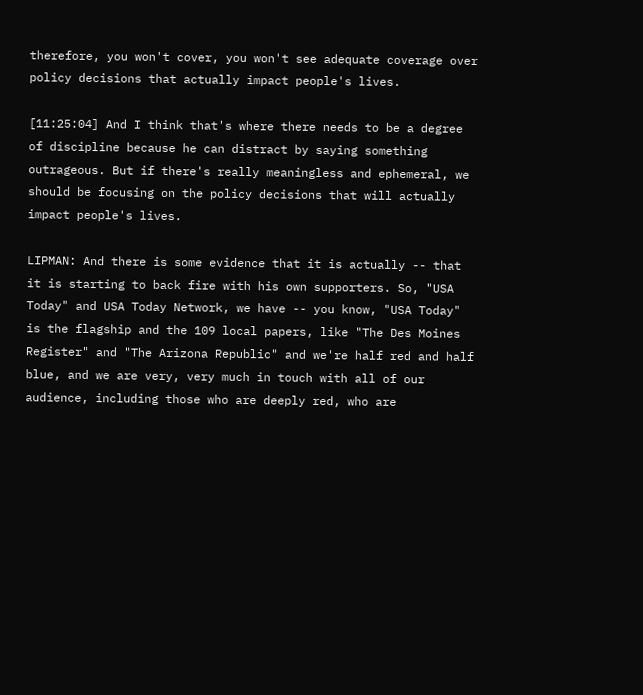therefore, you won't cover, you won't see adequate coverage over policy decisions that actually impact people's lives.

[11:25:04] And I think that's where there needs to be a degree of discipline because he can distract by saying something outrageous. But if there's really meaningless and ephemeral, we should be focusing on the policy decisions that will actually impact people's lives.

LIPMAN: And there is some evidence that it is actually -- that it is starting to back fire with his own supporters. So, "USA Today" and USA Today Network, we have -- you know, "USA Today" is the flagship and the 109 local papers, like "The Des Moines Register" and "The Arizona Republic" and we're half red and half blue, and we are very, very much in touch with all of our audience, including those who are deeply red, who are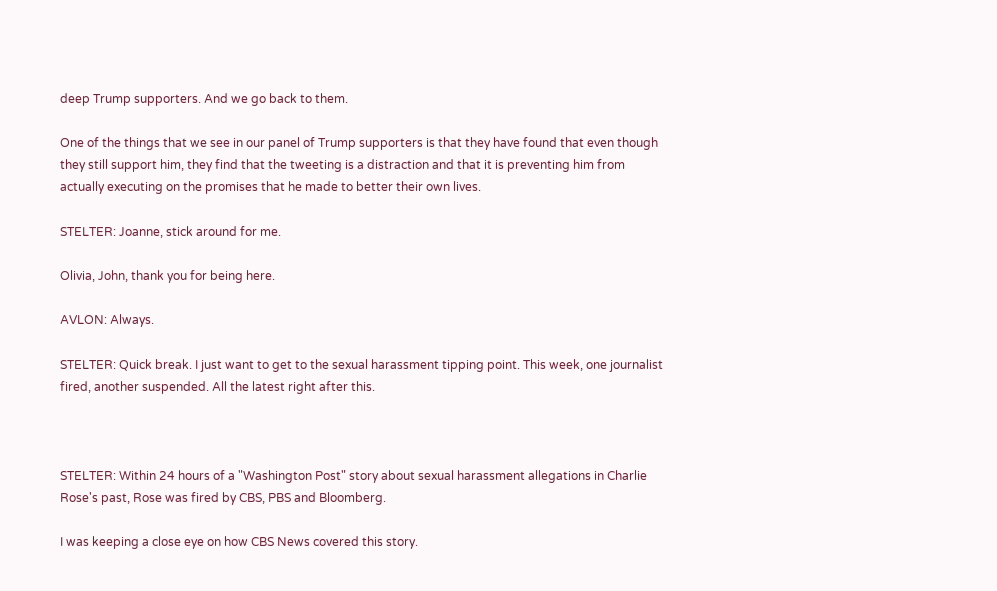deep Trump supporters. And we go back to them.

One of the things that we see in our panel of Trump supporters is that they have found that even though they still support him, they find that the tweeting is a distraction and that it is preventing him from actually executing on the promises that he made to better their own lives.

STELTER: Joanne, stick around for me.

Olivia, John, thank you for being here.

AVLON: Always.

STELTER: Quick break. I just want to get to the sexual harassment tipping point. This week, one journalist fired, another suspended. All the latest right after this.



STELTER: Within 24 hours of a "Washington Post" story about sexual harassment allegations in Charlie Rose's past, Rose was fired by CBS, PBS and Bloomberg.

I was keeping a close eye on how CBS News covered this story.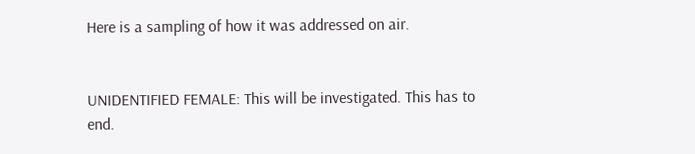Here is a sampling of how it was addressed on air.


UNIDENTIFIED FEMALE: This will be investigated. This has to end.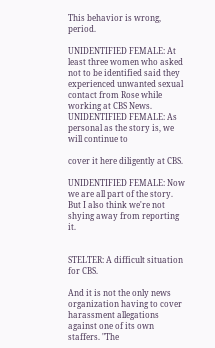This behavior is wrong, period.

UNIDENTIFIED FEMALE: At least three women who asked not to be identified said they experienced unwanted sexual contact from Rose while working at CBS News. UNIDENTIFIED FEMALE: As personal as the story is, we will continue to

cover it here diligently at CBS.

UNIDENTIFIED FEMALE: Now we are all part of the story. But I also think we're not shying away from reporting it.


STELTER: A difficult situation for CBS.

And it is not the only news organization having to cover harassment allegations against one of its own staffers. "The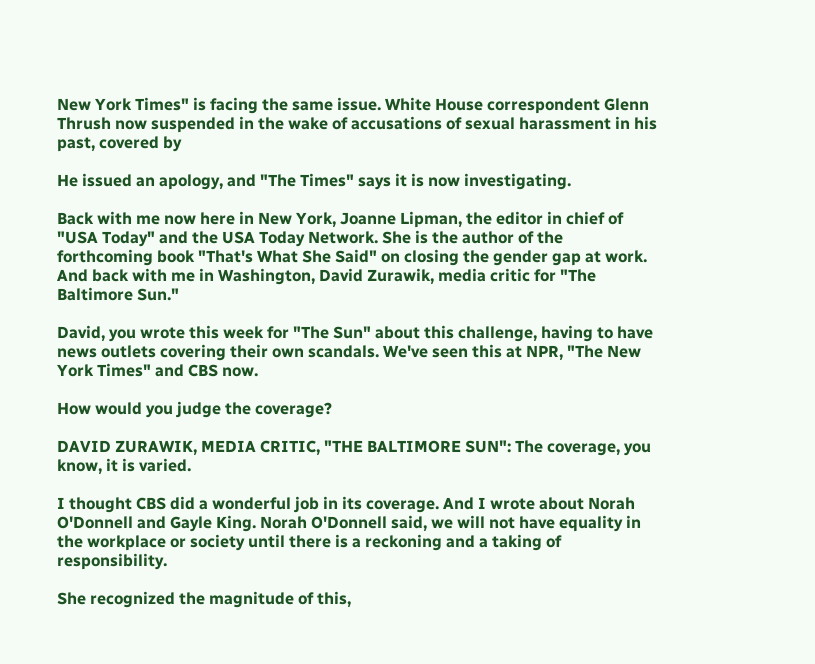New York Times" is facing the same issue. White House correspondent Glenn Thrush now suspended in the wake of accusations of sexual harassment in his past, covered by

He issued an apology, and "The Times" says it is now investigating.

Back with me now here in New York, Joanne Lipman, the editor in chief of "USA Today" and the USA Today Network. She is the author of the forthcoming book "That's What She Said" on closing the gender gap at work. And back with me in Washington, David Zurawik, media critic for "The Baltimore Sun."

David, you wrote this week for "The Sun" about this challenge, having to have news outlets covering their own scandals. We've seen this at NPR, "The New York Times" and CBS now.

How would you judge the coverage?

DAVID ZURAWIK, MEDIA CRITIC, "THE BALTIMORE SUN": The coverage, you know, it is varied.

I thought CBS did a wonderful job in its coverage. And I wrote about Norah O'Donnell and Gayle King. Norah O'Donnell said, we will not have equality in the workplace or society until there is a reckoning and a taking of responsibility.

She recognized the magnitude of this,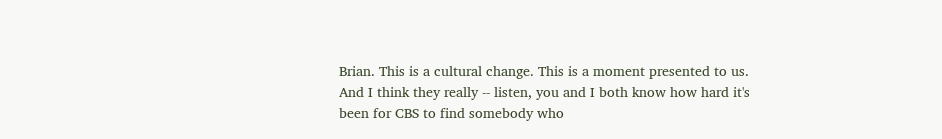Brian. This is a cultural change. This is a moment presented to us. And I think they really -- listen, you and I both know how hard it's been for CBS to find somebody who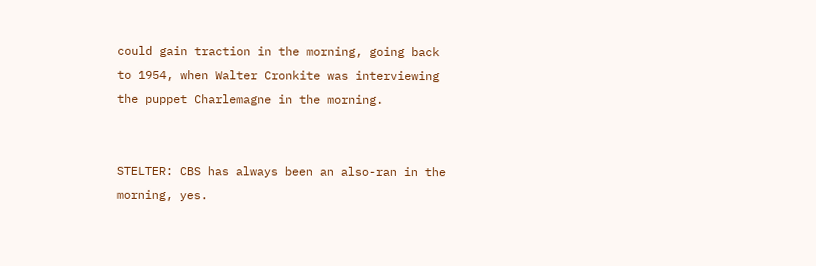could gain traction in the morning, going back to 1954, when Walter Cronkite was interviewing the puppet Charlemagne in the morning.


STELTER: CBS has always been an also-ran in the morning, yes.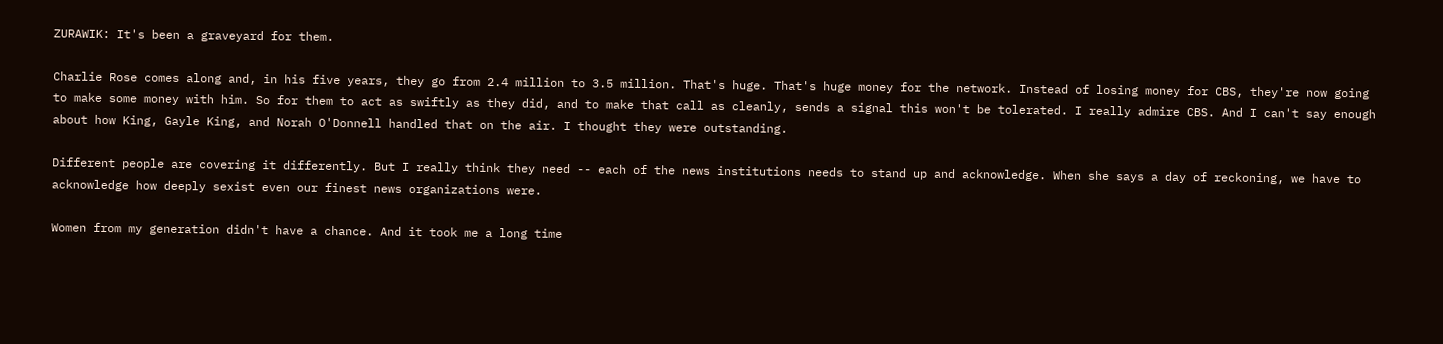ZURAWIK: It's been a graveyard for them.

Charlie Rose comes along and, in his five years, they go from 2.4 million to 3.5 million. That's huge. That's huge money for the network. Instead of losing money for CBS, they're now going to make some money with him. So for them to act as swiftly as they did, and to make that call as cleanly, sends a signal this won't be tolerated. I really admire CBS. And I can't say enough about how King, Gayle King, and Norah O'Donnell handled that on the air. I thought they were outstanding.

Different people are covering it differently. But I really think they need -- each of the news institutions needs to stand up and acknowledge. When she says a day of reckoning, we have to acknowledge how deeply sexist even our finest news organizations were.

Women from my generation didn't have a chance. And it took me a long time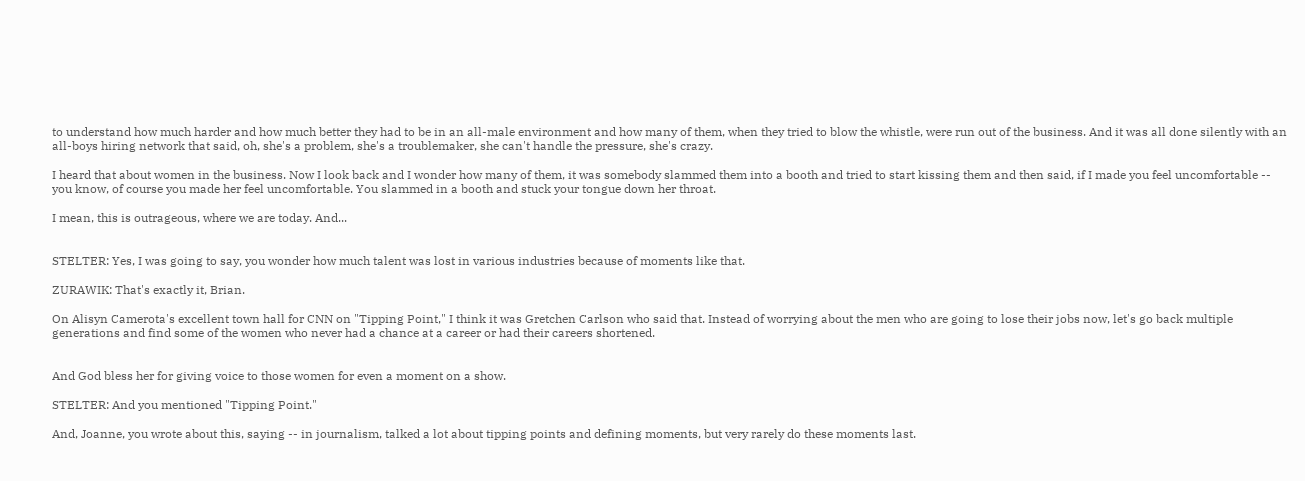to understand how much harder and how much better they had to be in an all-male environment and how many of them, when they tried to blow the whistle, were run out of the business. And it was all done silently with an all-boys hiring network that said, oh, she's a problem, she's a troublemaker, she can't handle the pressure, she's crazy.

I heard that about women in the business. Now I look back and I wonder how many of them, it was somebody slammed them into a booth and tried to start kissing them and then said, if I made you feel uncomfortable -- you know, of course you made her feel uncomfortable. You slammed in a booth and stuck your tongue down her throat.

I mean, this is outrageous, where we are today. And...


STELTER: Yes, I was going to say, you wonder how much talent was lost in various industries because of moments like that.

ZURAWIK: That's exactly it, Brian.

On Alisyn Camerota's excellent town hall for CNN on "Tipping Point," I think it was Gretchen Carlson who said that. Instead of worrying about the men who are going to lose their jobs now, let's go back multiple generations and find some of the women who never had a chance at a career or had their careers shortened.


And God bless her for giving voice to those women for even a moment on a show.

STELTER: And you mentioned "Tipping Point."

And, Joanne, you wrote about this, saying -- in journalism, talked a lot about tipping points and defining moments, but very rarely do these moments last.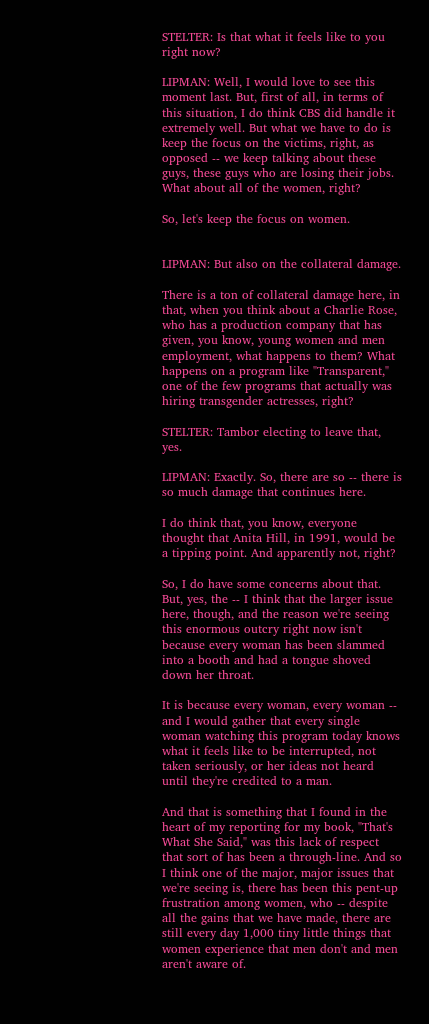STELTER: Is that what it feels like to you right now?

LIPMAN: Well, I would love to see this moment last. But, first of all, in terms of this situation, I do think CBS did handle it extremely well. But what we have to do is keep the focus on the victims, right, as opposed -- we keep talking about these guys, these guys who are losing their jobs. What about all of the women, right?

So, let's keep the focus on women.


LIPMAN: But also on the collateral damage.

There is a ton of collateral damage here, in that, when you think about a Charlie Rose, who has a production company that has given, you know, young women and men employment, what happens to them? What happens on a program like "Transparent," one of the few programs that actually was hiring transgender actresses, right?

STELTER: Tambor electing to leave that, yes.

LIPMAN: Exactly. So, there are so -- there is so much damage that continues here.

I do think that, you know, everyone thought that Anita Hill, in 1991, would be a tipping point. And apparently not, right?

So, I do have some concerns about that. But, yes, the -- I think that the larger issue here, though, and the reason we're seeing this enormous outcry right now isn't because every woman has been slammed into a booth and had a tongue shoved down her throat.

It is because every woman, every woman -- and I would gather that every single woman watching this program today knows what it feels like to be interrupted, not taken seriously, or her ideas not heard until they're credited to a man.

And that is something that I found in the heart of my reporting for my book, "That's What She Said," was this lack of respect that sort of has been a through-line. And so I think one of the major, major issues that we're seeing is, there has been this pent-up frustration among women, who -- despite all the gains that we have made, there are still every day 1,000 tiny little things that women experience that men don't and men aren't aware of.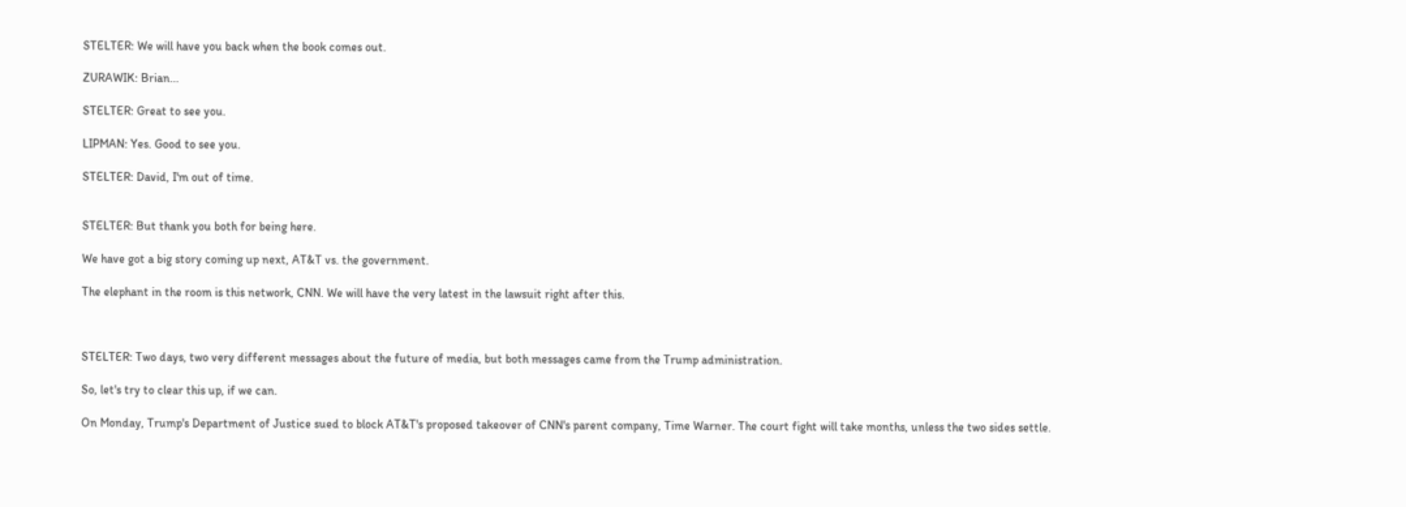STELTER: We will have you back when the book comes out.

ZURAWIK: Brian...

STELTER: Great to see you.

LIPMAN: Yes. Good to see you.

STELTER: David, I'm out of time.


STELTER: But thank you both for being here.

We have got a big story coming up next, AT&T vs. the government.

The elephant in the room is this network, CNN. We will have the very latest in the lawsuit right after this.



STELTER: Two days, two very different messages about the future of media, but both messages came from the Trump administration.

So, let's try to clear this up, if we can.

On Monday, Trump's Department of Justice sued to block AT&T's proposed takeover of CNN's parent company, Time Warner. The court fight will take months, unless the two sides settle.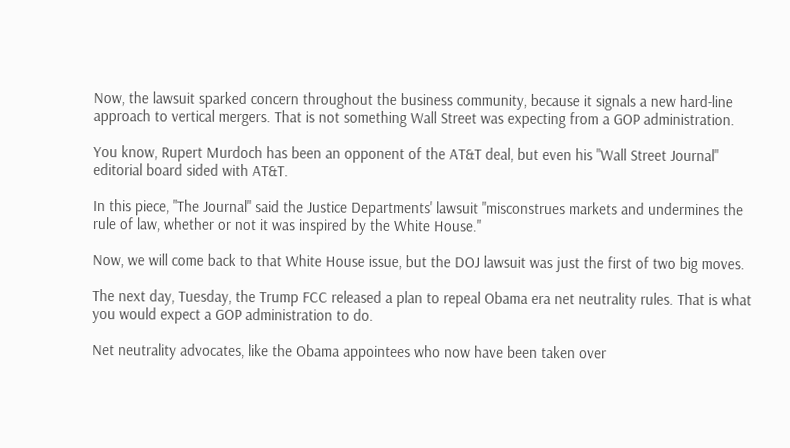Now, the lawsuit sparked concern throughout the business community, because it signals a new hard-line approach to vertical mergers. That is not something Wall Street was expecting from a GOP administration.

You know, Rupert Murdoch has been an opponent of the AT&T deal, but even his "Wall Street Journal" editorial board sided with AT&T.

In this piece, "The Journal" said the Justice Departments' lawsuit "misconstrues markets and undermines the rule of law, whether or not it was inspired by the White House."

Now, we will come back to that White House issue, but the DOJ lawsuit was just the first of two big moves.

The next day, Tuesday, the Trump FCC released a plan to repeal Obama era net neutrality rules. That is what you would expect a GOP administration to do.

Net neutrality advocates, like the Obama appointees who now have been taken over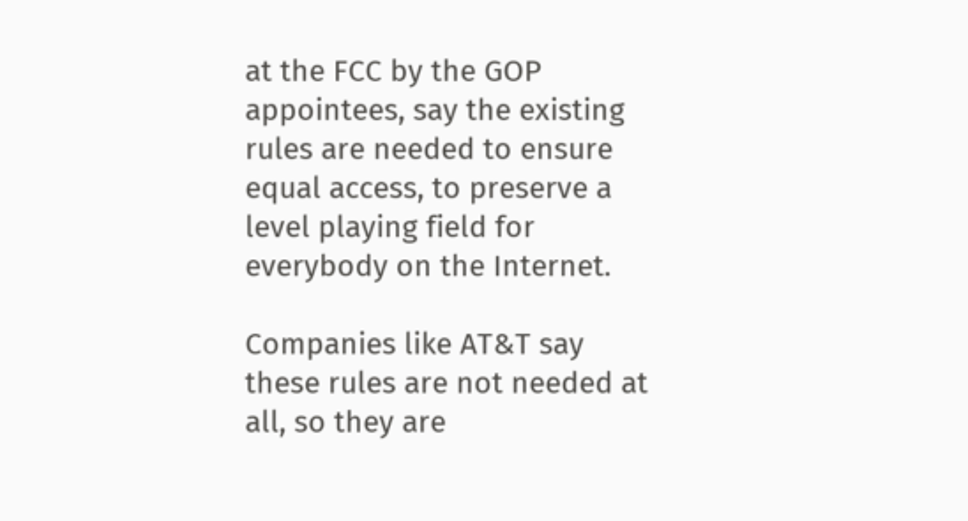at the FCC by the GOP appointees, say the existing rules are needed to ensure equal access, to preserve a level playing field for everybody on the Internet.

Companies like AT&T say these rules are not needed at all, so they are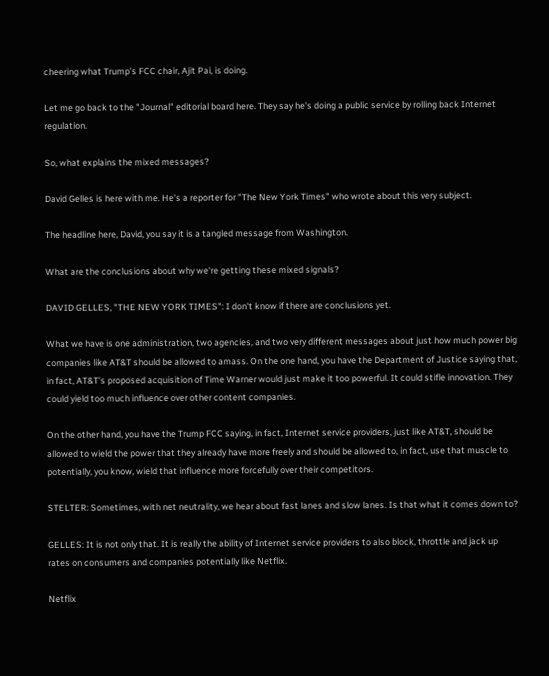cheering what Trump's FCC chair, Ajit Pai, is doing.

Let me go back to the "Journal" editorial board here. They say he's doing a public service by rolling back Internet regulation.

So, what explains the mixed messages?

David Gelles is here with me. He's a reporter for "The New York Times" who wrote about this very subject.

The headline here, David, you say it is a tangled message from Washington.

What are the conclusions about why we're getting these mixed signals?

DAVID GELLES, "THE NEW YORK TIMES": I don't know if there are conclusions yet.

What we have is one administration, two agencies, and two very different messages about just how much power big companies like AT&T should be allowed to amass. On the one hand, you have the Department of Justice saying that, in fact, AT&T's proposed acquisition of Time Warner would just make it too powerful. It could stifle innovation. They could yield too much influence over other content companies.

On the other hand, you have the Trump FCC saying, in fact, Internet service providers, just like AT&T, should be allowed to wield the power that they already have more freely and should be allowed to, in fact, use that muscle to potentially, you know, wield that influence more forcefully over their competitors.

STELTER: Sometimes, with net neutrality, we hear about fast lanes and slow lanes. Is that what it comes down to?

GELLES: It is not only that. It is really the ability of Internet service providers to also block, throttle and jack up rates on consumers and companies potentially like Netflix.

Netflix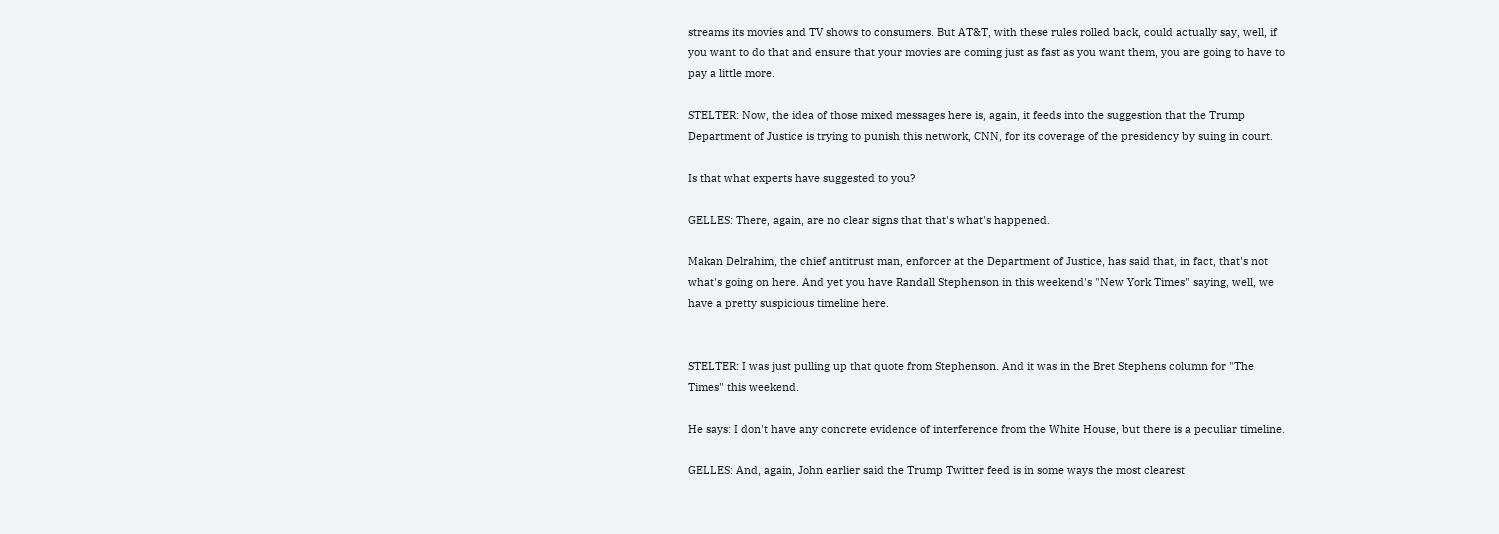streams its movies and TV shows to consumers. But AT&T, with these rules rolled back, could actually say, well, if you want to do that and ensure that your movies are coming just as fast as you want them, you are going to have to pay a little more.

STELTER: Now, the idea of those mixed messages here is, again, it feeds into the suggestion that the Trump Department of Justice is trying to punish this network, CNN, for its coverage of the presidency by suing in court.

Is that what experts have suggested to you?

GELLES: There, again, are no clear signs that that's what's happened.

Makan Delrahim, the chief antitrust man, enforcer at the Department of Justice, has said that, in fact, that's not what's going on here. And yet you have Randall Stephenson in this weekend's "New York Times" saying, well, we have a pretty suspicious timeline here.


STELTER: I was just pulling up that quote from Stephenson. And it was in the Bret Stephens column for "The Times" this weekend.

He says: I don't have any concrete evidence of interference from the White House, but there is a peculiar timeline.

GELLES: And, again, John earlier said the Trump Twitter feed is in some ways the most clearest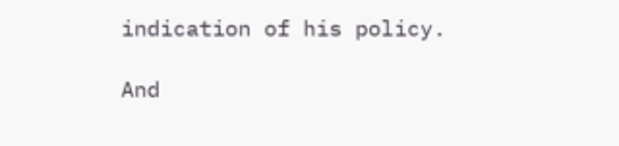indication of his policy.

And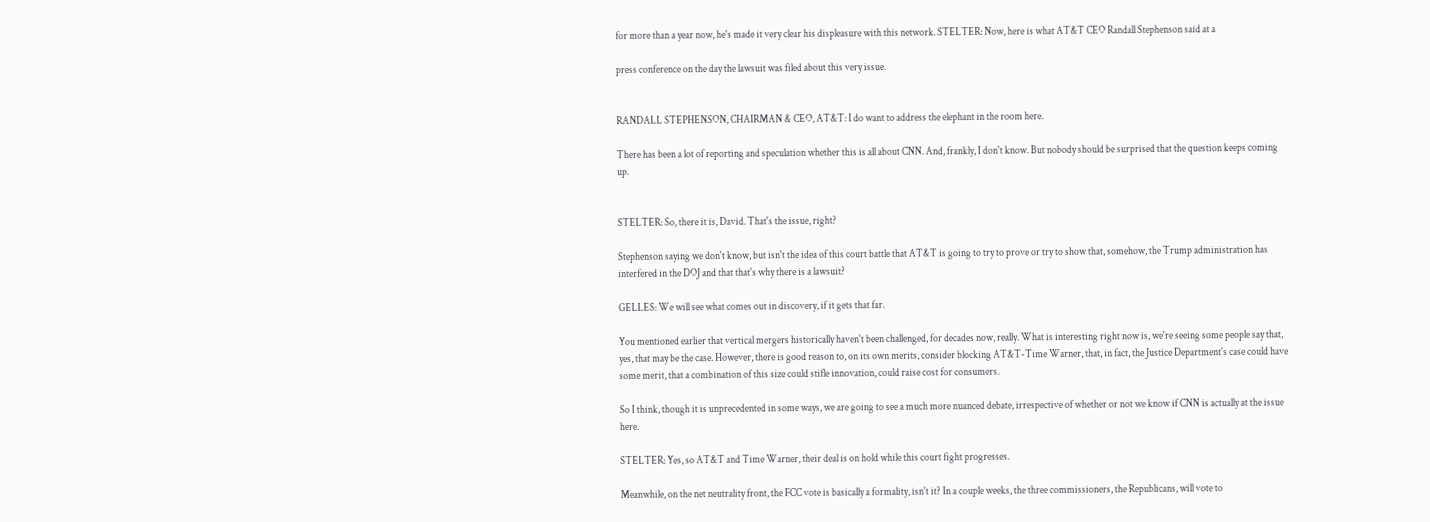for more than a year now, he's made it very clear his displeasure with this network. STELTER: Now, here is what AT&T CEO Randall Stephenson said at a

press conference on the day the lawsuit was filed about this very issue.


RANDALL STEPHENSON, CHAIRMAN & CEO, AT&T: I do want to address the elephant in the room here.

There has been a lot of reporting and speculation whether this is all about CNN. And, frankly, I don't know. But nobody should be surprised that the question keeps coming up.


STELTER: So, there it is, David. That's the issue, right?

Stephenson saying we don't know, but isn't the idea of this court battle that AT&T is going to try to prove or try to show that, somehow, the Trump administration has interfered in the DOJ and that that's why there is a lawsuit?

GELLES: We will see what comes out in discovery, if it gets that far.

You mentioned earlier that vertical mergers historically haven't been challenged, for decades now, really. What is interesting right now is, we're seeing some people say that, yes, that may be the case. However, there is good reason to, on its own merits, consider blocking AT&T-Time Warner, that, in fact, the Justice Department's case could have some merit, that a combination of this size could stifle innovation, could raise cost for consumers.

So I think, though it is unprecedented in some ways, we are going to see a much more nuanced debate, irrespective of whether or not we know if CNN is actually at the issue here.

STELTER: Yes, so AT&T and Time Warner, their deal is on hold while this court fight progresses.

Meanwhile, on the net neutrality front, the FCC vote is basically a formality, isn't it? In a couple weeks, the three commissioners, the Republicans, will vote to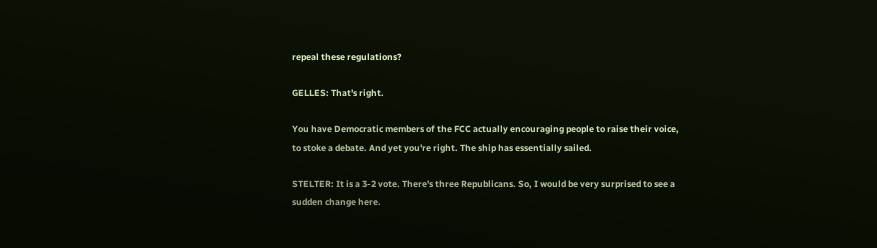repeal these regulations?

GELLES: That's right.

You have Democratic members of the FCC actually encouraging people to raise their voice, to stoke a debate. And yet you're right. The ship has essentially sailed.

STELTER: It is a 3-2 vote. There's three Republicans. So, I would be very surprised to see a sudden change here.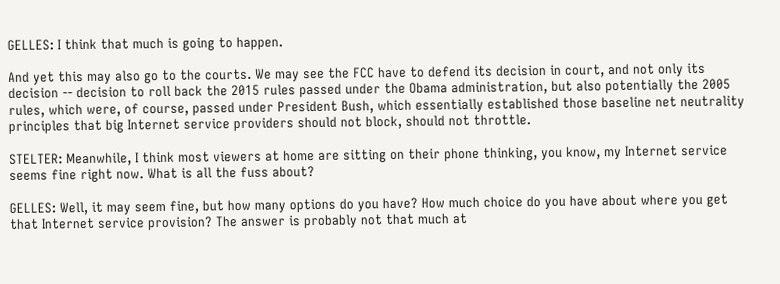GELLES: I think that much is going to happen.

And yet this may also go to the courts. We may see the FCC have to defend its decision in court, and not only its decision -- decision to roll back the 2015 rules passed under the Obama administration, but also potentially the 2005 rules, which were, of course, passed under President Bush, which essentially established those baseline net neutrality principles that big Internet service providers should not block, should not throttle.

STELTER: Meanwhile, I think most viewers at home are sitting on their phone thinking, you know, my Internet service seems fine right now. What is all the fuss about?

GELLES: Well, it may seem fine, but how many options do you have? How much choice do you have about where you get that Internet service provision? The answer is probably not that much at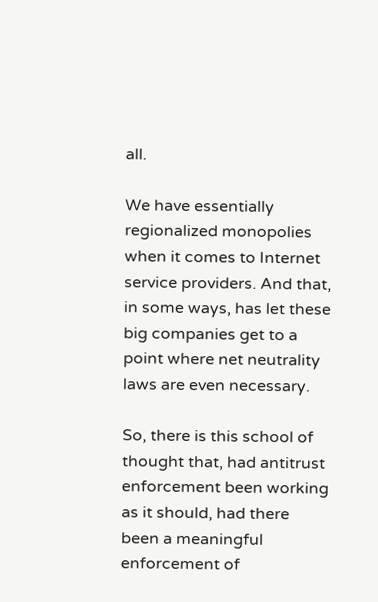all.

We have essentially regionalized monopolies when it comes to Internet service providers. And that, in some ways, has let these big companies get to a point where net neutrality laws are even necessary.

So, there is this school of thought that, had antitrust enforcement been working as it should, had there been a meaningful enforcement of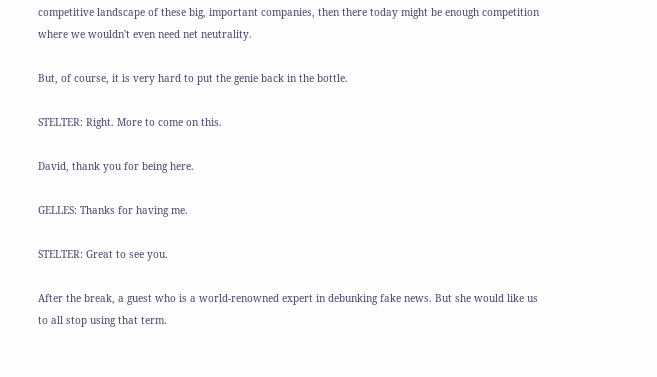competitive landscape of these big, important companies, then there today might be enough competition where we wouldn't even need net neutrality.

But, of course, it is very hard to put the genie back in the bottle.

STELTER: Right. More to come on this.

David, thank you for being here.

GELLES: Thanks for having me.

STELTER: Great to see you.

After the break, a guest who is a world-renowned expert in debunking fake news. But she would like us to all stop using that term.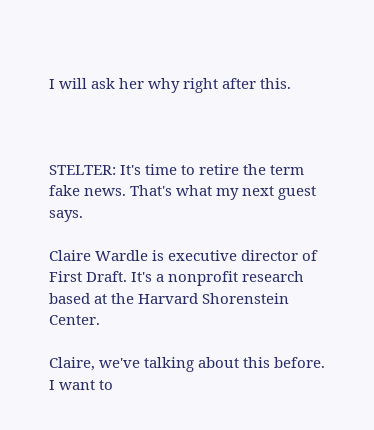I will ask her why right after this.



STELTER: It's time to retire the term fake news. That's what my next guest says.

Claire Wardle is executive director of First Draft. It's a nonprofit research based at the Harvard Shorenstein Center.

Claire, we've talking about this before. I want to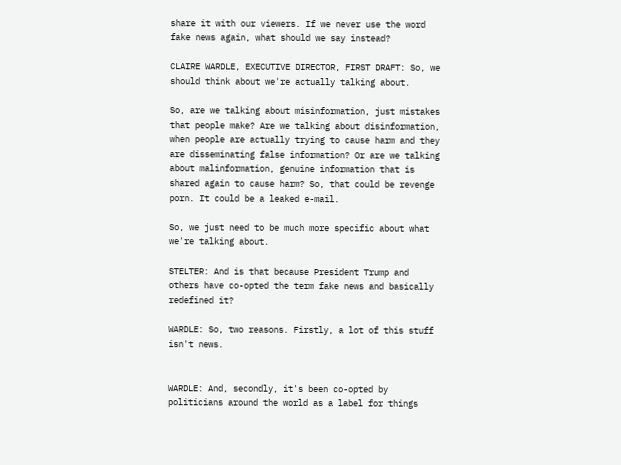share it with our viewers. If we never use the word fake news again, what should we say instead?

CLAIRE WARDLE, EXECUTIVE DIRECTOR, FIRST DRAFT: So, we should think about we're actually talking about.

So, are we talking about misinformation, just mistakes that people make? Are we talking about disinformation, when people are actually trying to cause harm and they are disseminating false information? Or are we talking about malinformation, genuine information that is shared again to cause harm? So, that could be revenge porn. It could be a leaked e-mail.

So, we just need to be much more specific about what we're talking about.

STELTER: And is that because President Trump and others have co-opted the term fake news and basically redefined it?

WARDLE: So, two reasons. Firstly, a lot of this stuff isn't news.


WARDLE: And, secondly, it's been co-opted by politicians around the world as a label for things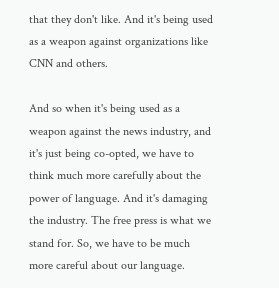that they don't like. And it's being used as a weapon against organizations like CNN and others.

And so when it's being used as a weapon against the news industry, and it's just being co-opted, we have to think much more carefully about the power of language. And it's damaging the industry. The free press is what we stand for. So, we have to be much more careful about our language.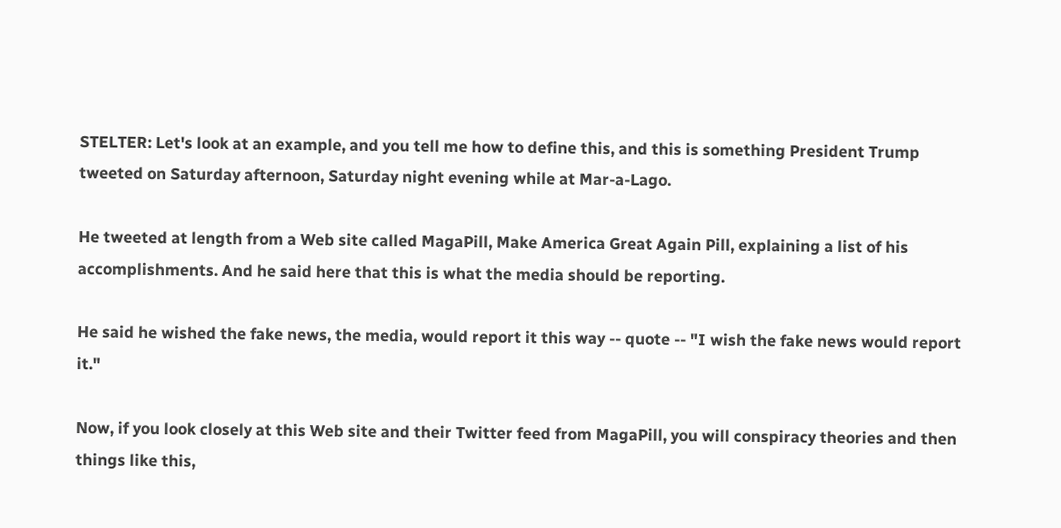STELTER: Let's look at an example, and you tell me how to define this, and this is something President Trump tweeted on Saturday afternoon, Saturday night evening while at Mar-a-Lago.

He tweeted at length from a Web site called MagaPill, Make America Great Again Pill, explaining a list of his accomplishments. And he said here that this is what the media should be reporting.

He said he wished the fake news, the media, would report it this way -- quote -- "I wish the fake news would report it."

Now, if you look closely at this Web site and their Twitter feed from MagaPill, you will conspiracy theories and then things like this,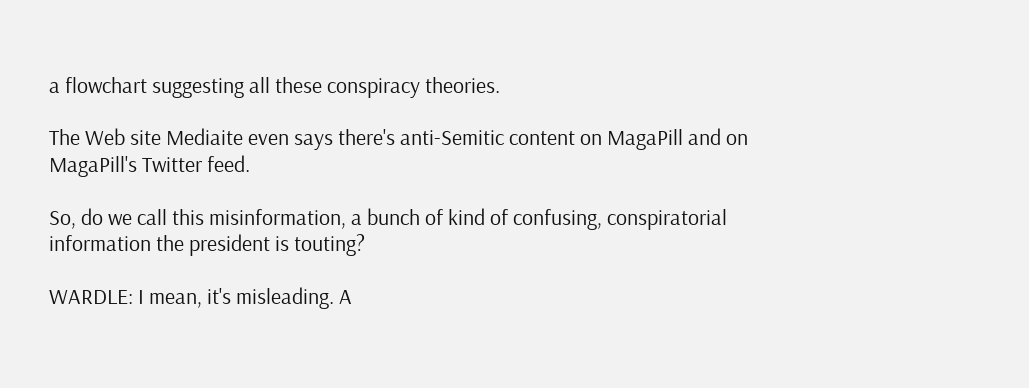a flowchart suggesting all these conspiracy theories.

The Web site Mediaite even says there's anti-Semitic content on MagaPill and on MagaPill's Twitter feed.

So, do we call this misinformation, a bunch of kind of confusing, conspiratorial information the president is touting?

WARDLE: I mean, it's misleading. A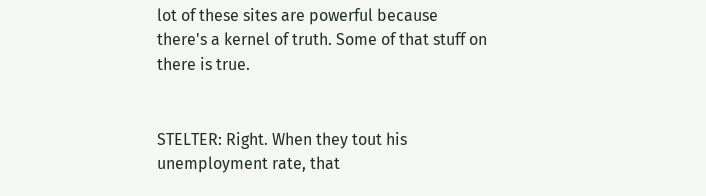lot of these sites are powerful because there's a kernel of truth. Some of that stuff on there is true.


STELTER: Right. When they tout his unemployment rate, that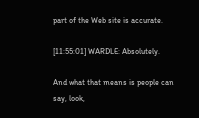part of the Web site is accurate.

[11:55:01] WARDLE: Absolutely.

And what that means is people can say, look,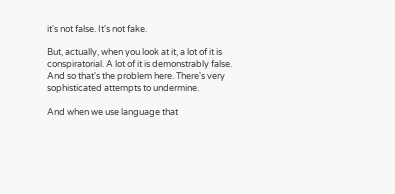it's not false. It's not fake.

But, actually, when you look at it, a lot of it is conspiratorial. A lot of it is demonstrably false. And so that's the problem here. There's very sophisticated attempts to undermine.

And when we use language that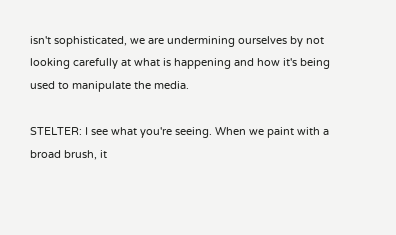isn't sophisticated, we are undermining ourselves by not looking carefully at what is happening and how it's being used to manipulate the media.

STELTER: I see what you're seeing. When we paint with a broad brush, it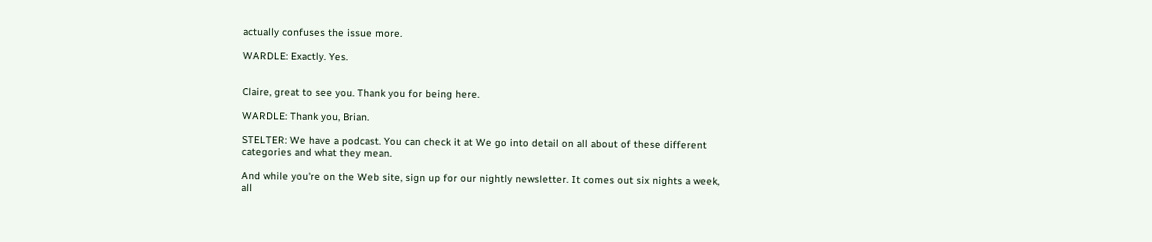actually confuses the issue more.

WARDLE: Exactly. Yes.


Claire, great to see you. Thank you for being here.

WARDLE: Thank you, Brian.

STELTER: We have a podcast. You can check it at We go into detail on all about of these different categories and what they mean.

And while you're on the Web site, sign up for our nightly newsletter. It comes out six nights a week, all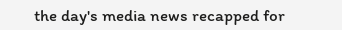the day's media news recapped for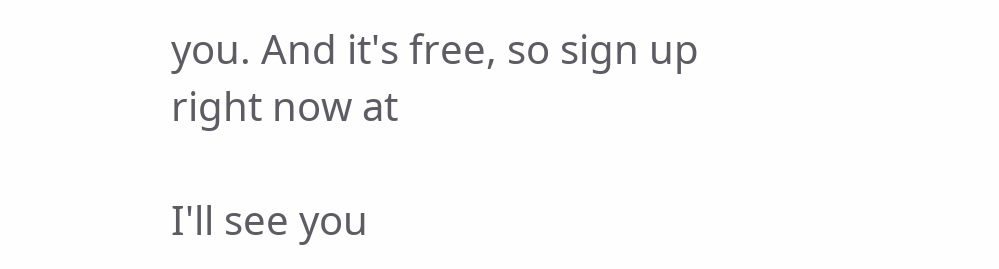you. And it's free, so sign up right now at

I'll see you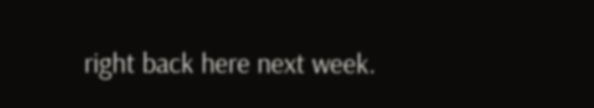right back here next week.